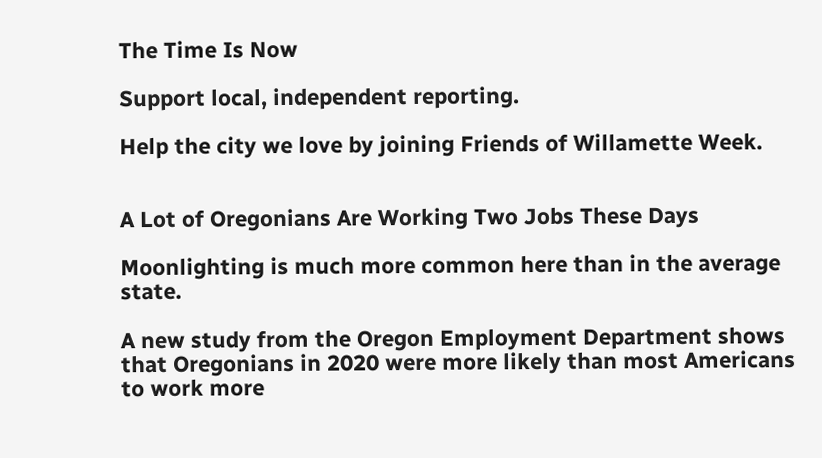The Time Is Now

Support local, independent reporting.

Help the city we love by joining Friends of Willamette Week.


A Lot of Oregonians Are Working Two Jobs These Days

Moonlighting is much more common here than in the average state.

A new study from the Oregon Employment Department shows that Oregonians in 2020 were more likely than most Americans to work more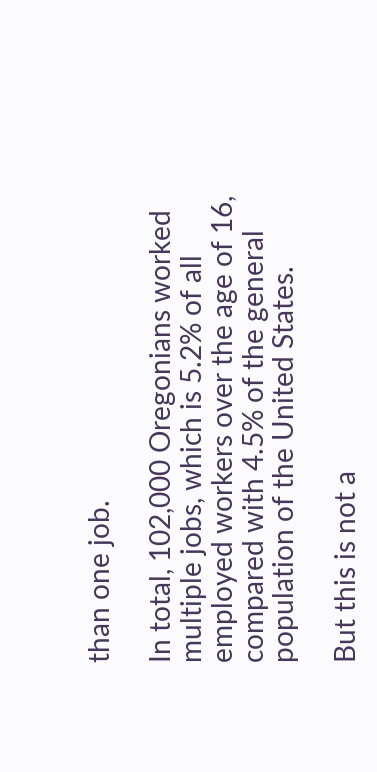than one job.

In total, 102,000 Oregonians worked multiple jobs, which is 5.2% of all employed workers over the age of 16, compared with 4.5% of the general population of the United States.

But this is not a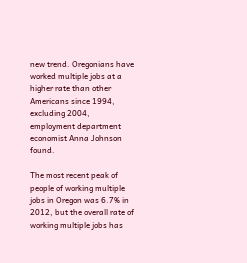new trend. Oregonians have worked multiple jobs at a higher rate than other Americans since 1994, excluding 2004, employment department economist Anna Johnson found.

The most recent peak of people of working multiple jobs in Oregon was 6.7% in 2012, but the overall rate of working multiple jobs has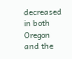decreased in both Oregon and the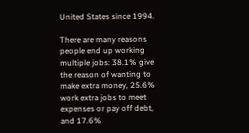United States since 1994.

There are many reasons people end up working multiple jobs: 38.1% give the reason of wanting to make extra money, 25.6% work extra jobs to meet expenses or pay off debt, and 17.6%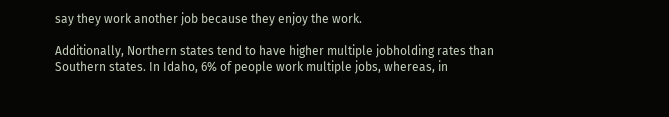say they work another job because they enjoy the work.

Additionally, Northern states tend to have higher multiple jobholding rates than Southern states. In Idaho, 6% of people work multiple jobs, whereas, in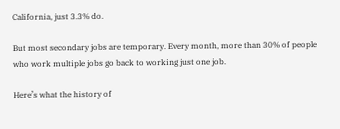California, just 3.3% do.

But most secondary jobs are temporary. Every month, more than 30% of people who work multiple jobs go back to working just one job.

Here’s what the history of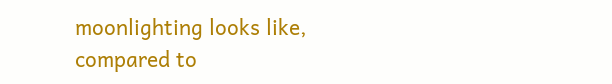moonlighting looks like, compared to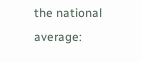the national average: